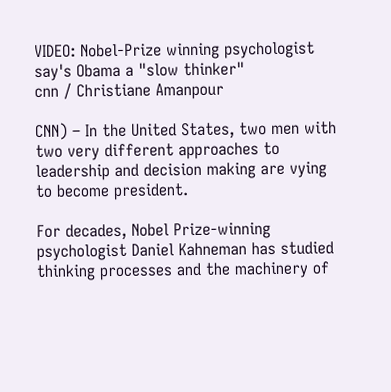VIDEO: Nobel-Prize winning psychologist say's Obama a "slow thinker"
cnn / Christiane Amanpour

CNN) – In the United States, two men with two very different approaches to leadership and decision making are vying to become president.

For decades, Nobel Prize-winning psychologist Daniel Kahneman has studied thinking processes and the machinery of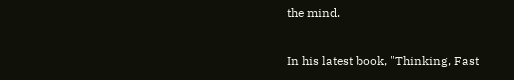the mind.

In his latest book, "Thinking, Fast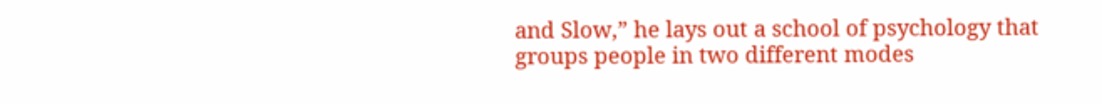and Slow,” he lays out a school of psychology that groups people in two different modes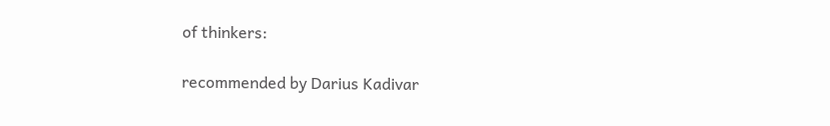of thinkers:

recommended by Darius Kadivar